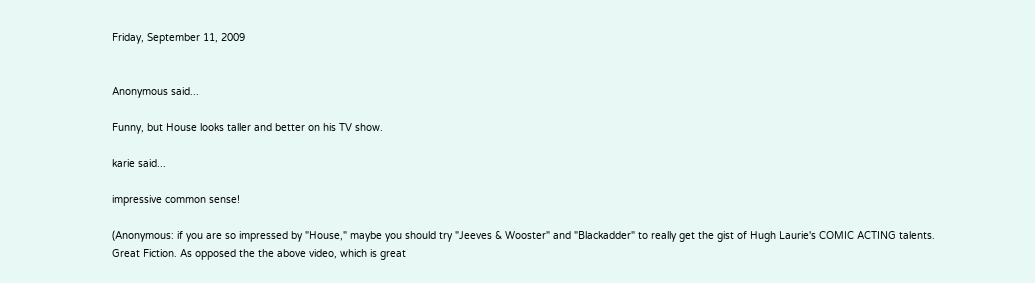Friday, September 11, 2009


Anonymous said...

Funny, but House looks taller and better on his TV show.

karie said...

impressive common sense!

(Anonymous: if you are so impressed by "House," maybe you should try "Jeeves & Wooster" and "Blackadder" to really get the gist of Hugh Laurie's COMIC ACTING talents. Great Fiction. As opposed the the above video, which is great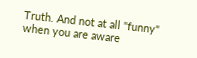Truth. And not at all "funny" when you are aware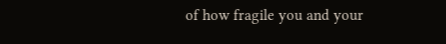of how fragile you and your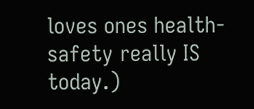loves ones health-safety really IS today.)